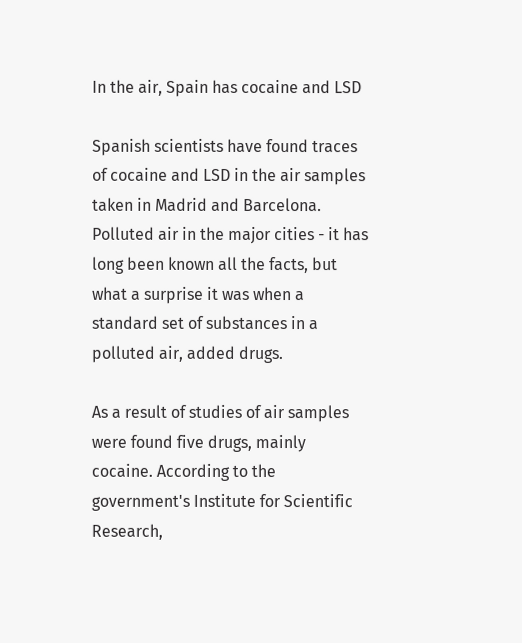In the air, Spain has cocaine and LSD

Spanish scientists have found traces of cocaine and LSD in the air samples taken in Madrid and Barcelona. Polluted air in the major cities - it has long been known all the facts, but what a surprise it was when a standard set of substances in a polluted air, added drugs.

As a result of studies of air samples were found five drugs, mainly cocaine. According to the government's Institute for Scientific Research,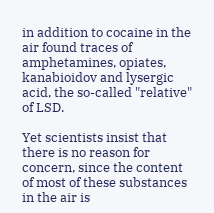in addition to cocaine in the air found traces of amphetamines, opiates, kanabioidov and lysergic acid, the so-called "relative" of LSD.

Yet scientists insist that there is no reason for concern, since the content of most of these substances in the air is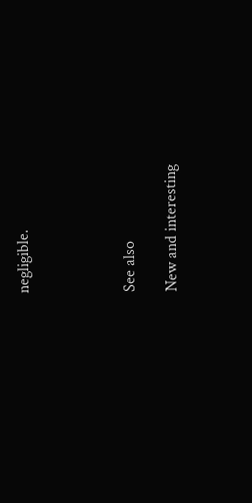negligible.




See also

New and interesting